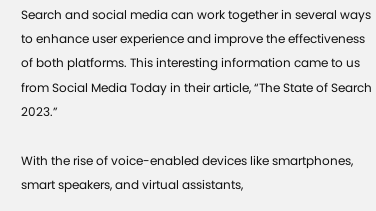Search and social media can work together in several ways to enhance user experience and improve the effectiveness of both platforms. This interesting information came to us from Social Media Today in their article, “The State of Search 2023.”

With the rise of voice-enabled devices like smartphones, smart speakers, and virtual assistants,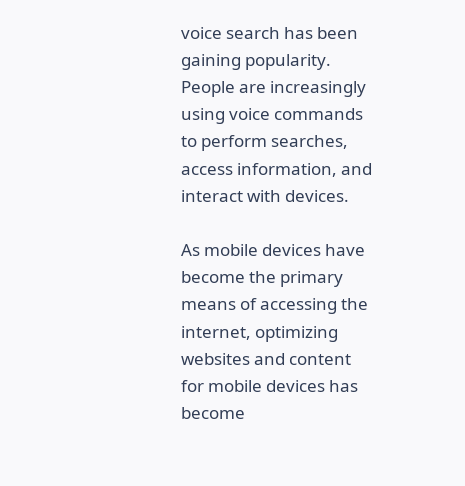voice search has been gaining popularity. People are increasingly using voice commands to perform searches, access information, and interact with devices.

As mobile devices have become the primary means of accessing the internet, optimizing websites and content for mobile devices has become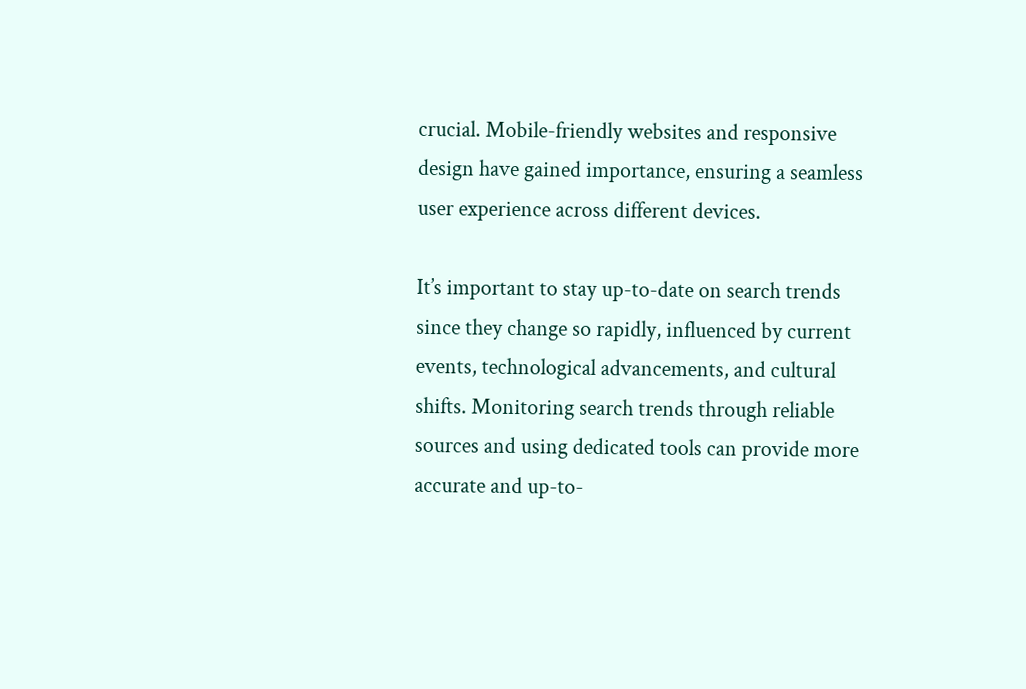crucial. Mobile-friendly websites and responsive design have gained importance, ensuring a seamless user experience across different devices.

It’s important to stay up-to-date on search trends since they change so rapidly, influenced by current events, technological advancements, and cultural shifts. Monitoring search trends through reliable sources and using dedicated tools can provide more accurate and up-to-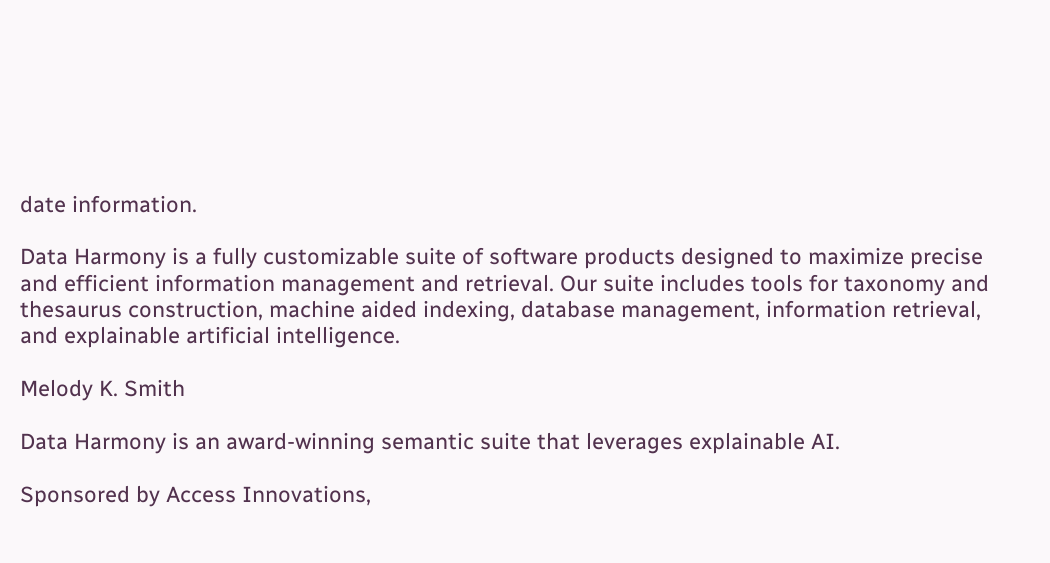date information.

Data Harmony is a fully customizable suite of software products designed to maximize precise and efficient information management and retrieval. Our suite includes tools for taxonomy and thesaurus construction, machine aided indexing, database management, information retrieval, and explainable artificial intelligence.

Melody K. Smith

Data Harmony is an award-winning semantic suite that leverages explainable AI.

Sponsored by Access Innovations,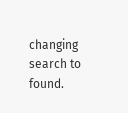changing search to found.